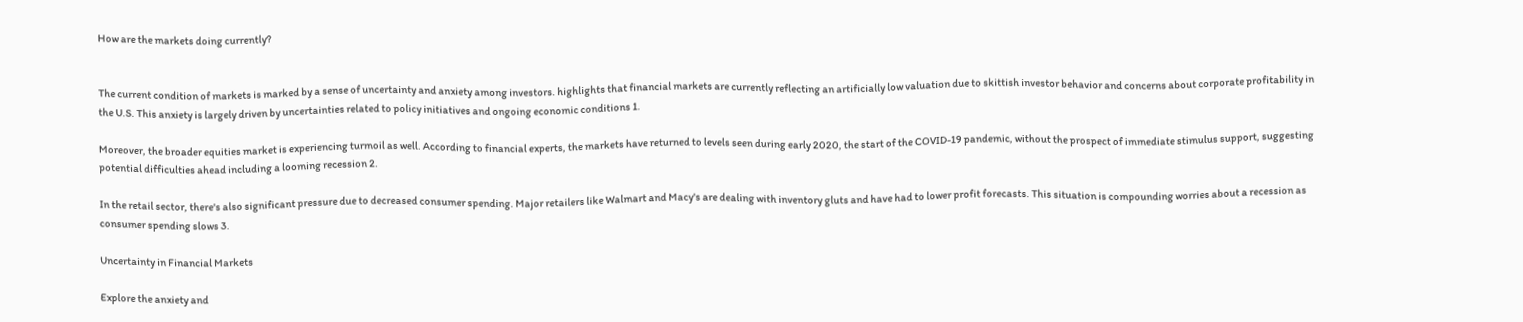How are the markets doing currently?


The current condition of markets is marked by a sense of uncertainty and anxiety among investors. highlights that financial markets are currently reflecting an artificially low valuation due to skittish investor behavior and concerns about corporate profitability in the U.S. This anxiety is largely driven by uncertainties related to policy initiatives and ongoing economic conditions 1.

Moreover, the broader equities market is experiencing turmoil as well. According to financial experts, the markets have returned to levels seen during early 2020, the start of the COVID-19 pandemic, without the prospect of immediate stimulus support, suggesting potential difficulties ahead including a looming recession 2.

In the retail sector, there's also significant pressure due to decreased consumer spending. Major retailers like Walmart and Macy's are dealing with inventory gluts and have had to lower profit forecasts. This situation is compounding worries about a recession as consumer spending slows 3.

Uncertainty in Financial Markets

Explore the anxiety and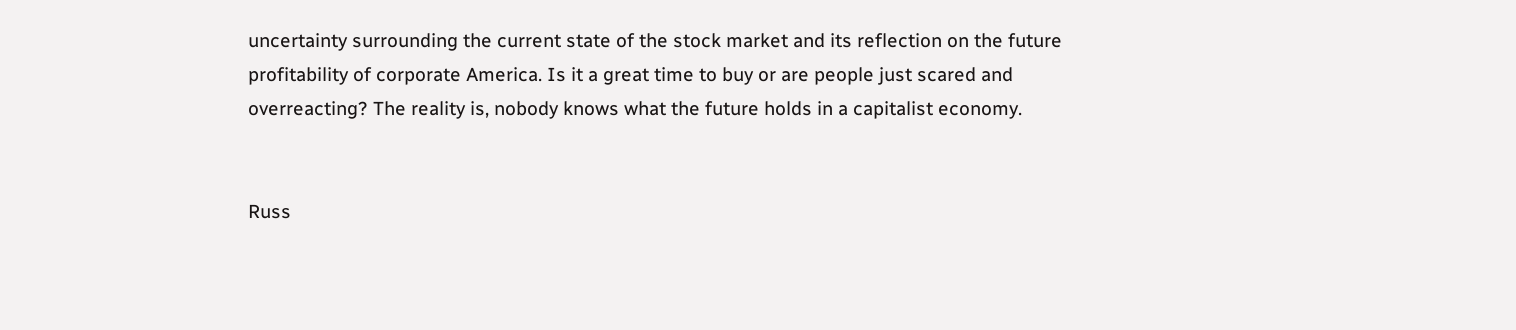uncertainty surrounding the current state of the stock market and its reflection on the future profitability of corporate America. Is it a great time to buy or are people just scared and overreacting? The reality is, nobody knows what the future holds in a capitalist economy.


Russ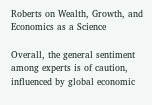Roberts on Wealth, Growth, and Economics as a Science

Overall, the general sentiment among experts is of caution, influenced by global economic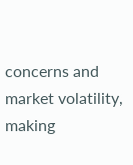concerns and market volatility, making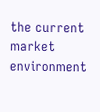the current market environment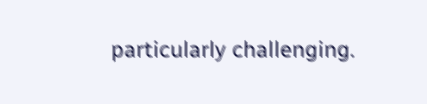particularly challenging.